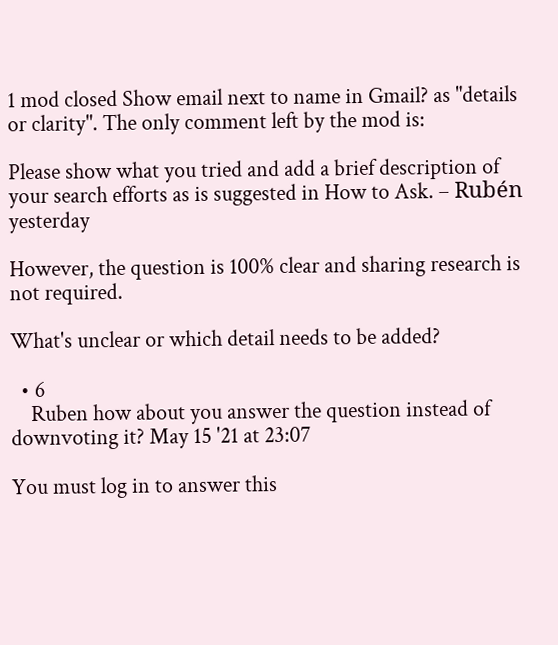1 mod closed Show email next to name in Gmail? as "details or clarity". The only comment left by the mod is:

Please show what you tried and add a brief description of your search efforts as is suggested in How to Ask. – Rubén yesterday

However, the question is 100% clear and sharing research is not required.

What's unclear or which detail needs to be added?

  • 6
    Ruben how about you answer the question instead of downvoting it? May 15 '21 at 23:07

You must log in to answer this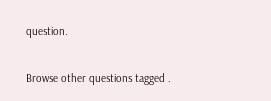question.

Browse other questions tagged .